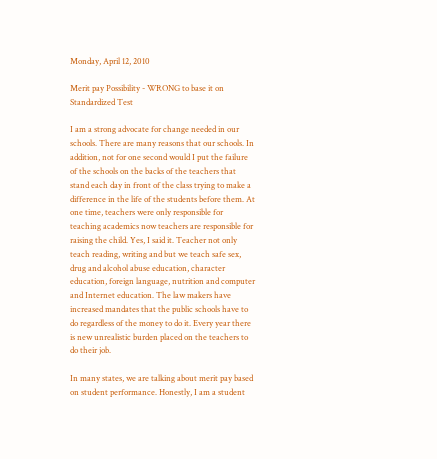Monday, April 12, 2010

Merit pay Possibility - WRONG to base it on Standardized Test

I am a strong advocate for change needed in our schools. There are many reasons that our schools. In addition, not for one second would I put the failure of the schools on the backs of the teachers that stand each day in front of the class trying to make a difference in the life of the students before them. At one time, teachers were only responsible for teaching academics now teachers are responsible for raising the child. Yes, I said it. Teacher not only teach reading, writing and but we teach safe sex, drug and alcohol abuse education, character education, foreign language, nutrition and computer and Internet education. The law makers have increased mandates that the public schools have to do regardless of the money to do it. Every year there is new unrealistic burden placed on the teachers to do their job.

In many states, we are talking about merit pay based on student performance. Honestly, I am a student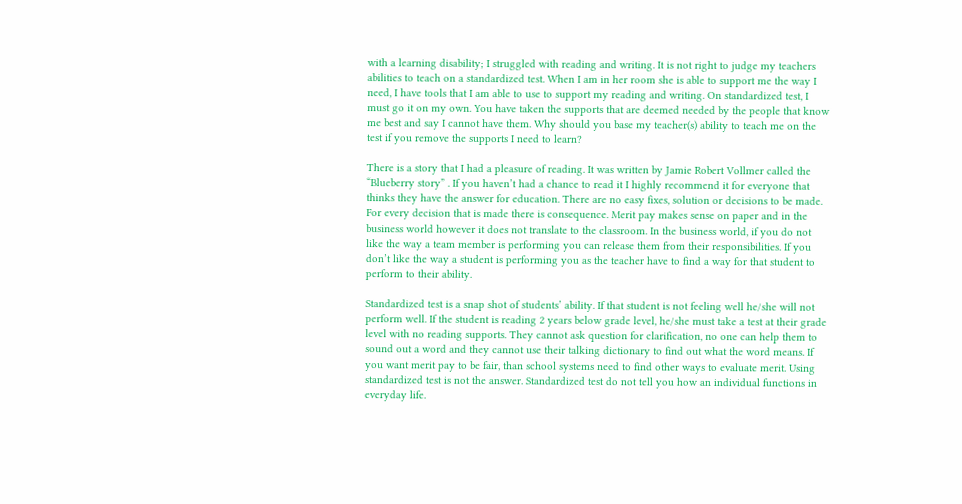with a learning disability; I struggled with reading and writing. It is not right to judge my teachers abilities to teach on a standardized test. When I am in her room she is able to support me the way I need, I have tools that I am able to use to support my reading and writing. On standardized test, I must go it on my own. You have taken the supports that are deemed needed by the people that know me best and say I cannot have them. Why should you base my teacher(s) ability to teach me on the test if you remove the supports I need to learn?

There is a story that I had a pleasure of reading. It was written by Jamie Robert Vollmer called the “Blueberry story” . If you haven’t had a chance to read it I highly recommend it for everyone that thinks they have the answer for education. There are no easy fixes, solution or decisions to be made. For every decision that is made there is consequence. Merit pay makes sense on paper and in the business world however it does not translate to the classroom. In the business world, if you do not like the way a team member is performing you can release them from their responsibilities. If you don’t like the way a student is performing you as the teacher have to find a way for that student to perform to their ability.

Standardized test is a snap shot of students’ ability. If that student is not feeling well he/she will not perform well. If the student is reading 2 years below grade level, he/she must take a test at their grade level with no reading supports. They cannot ask question for clarification, no one can help them to sound out a word and they cannot use their talking dictionary to find out what the word means. If you want merit pay to be fair, than school systems need to find other ways to evaluate merit. Using standardized test is not the answer. Standardized test do not tell you how an individual functions in everyday life.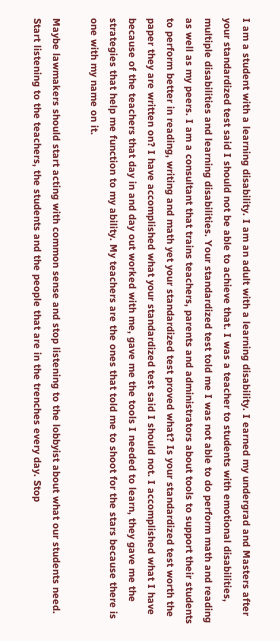I am a student with a learning disability. I am an adult with a learning disability. I earned my undergrad and Masters after your standardized test said I should not be able to achieve that. I was a teacher to students with emotional disabilities, multiple disabilities and learning disabilities. Your standardized test told me I was not able to do perform math and reading as well as my peers. I am a consultant that trains teachers, parents and administrators about tools to support their students to perform better in reading, writing and math yet your standardized test proved what? Is your standardized test worth the paper they are written on? I have accomplished what your standardized test said I should not. I accomplished what I have because of the teachers that day in and day out worked with me, gave me the tools I needed to learn, they gave me the strategies that help me function to my ability. My teachers are the ones that told me to shoot for the stars because there is one with my name on it.

Maybe lawmakers should start acting with common sense and stop listening to the lobbyist about what our students need. Start listening to the teachers, the students and the people that are in the trenches every day. Stop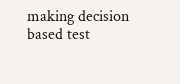making decision based test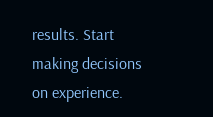results. Start making decisions on experience.